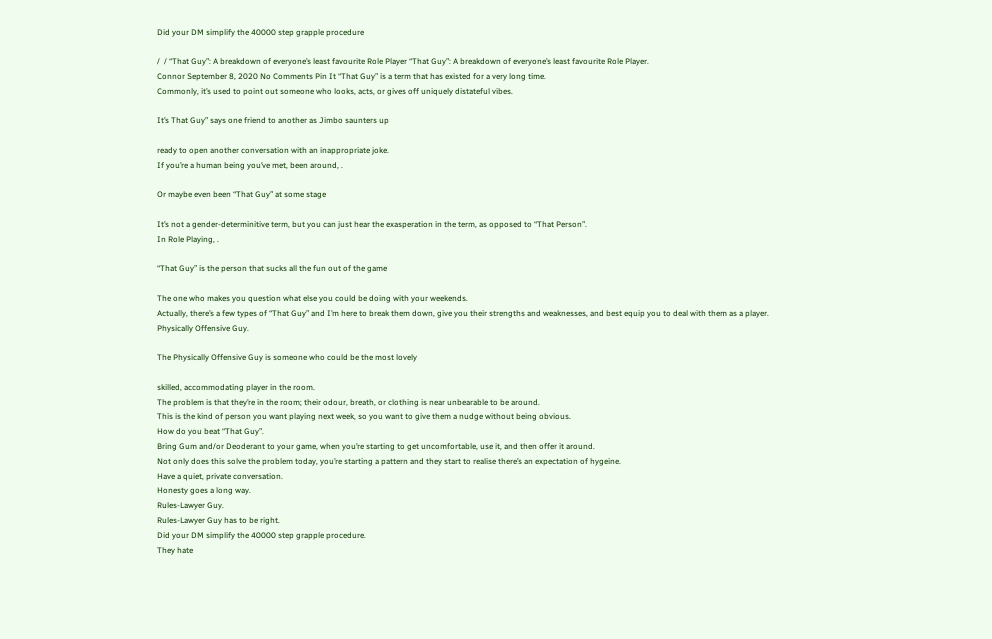Did your DM simplify the 40000 step grapple procedure

/  / “That Guy”: A breakdown of everyone’s least favourite Role Player “That Guy”: A breakdown of everyone’s least favourite Role Player.
Connor September 8, 2020 No Comments Pin It “That Guy” is a term that has existed for a very long time.
Commonly, it’s used to point out someone who looks, acts, or gives off uniquely distateful vibes.

It’s That Guy” says one friend to another as Jimbo saunters up

ready to open another conversation with an inappropriate joke.
If you’re a human being you’ve met, been around, .

Or maybe even been “That Guy” at some stage

It’s not a gender-determinitive term, but you can just hear the exasperation in the term, as opposed to “That Person”.
In Role Playing, .

“That Guy” is the person that sucks all the fun out of the game

The one who makes you question what else you could be doing with your weekends.
Actually, there’s a few types of “That Guy” and I’m here to break them down, give you their strengths and weaknesses, and best equip you to deal with them as a player.
Physically Offensive Guy.

The Physically Offensive Guy is someone who could be the most lovely

skilled, accommodating player in the room.
The problem is that they’re in the room; their odour, breath, or clothing is near unbearable to be around.
This is the kind of person you want playing next week, so you want to give them a nudge without being obvious.
How do you beat “That Guy”.
Bring Gum and/or Deoderant to your game, when you’re starting to get uncomfortable, use it, and then offer it around.
Not only does this solve the problem today, you’re starting a pattern and they start to realise there’s an expectation of hygeine.
Have a quiet, private conversation.
Honesty goes a long way.
Rules-Lawyer Guy.
Rules-Lawyer Guy has to be right.
Did your DM simplify the 40000 step grapple procedure.
They hate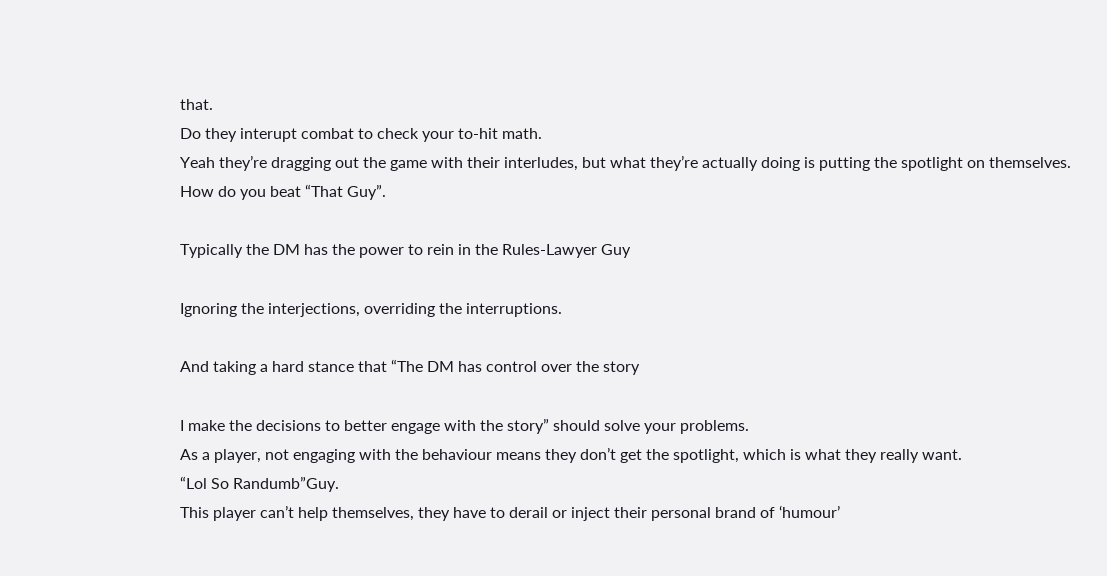that.
Do they interupt combat to check your to-hit math.
Yeah they’re dragging out the game with their interludes, but what they’re actually doing is putting the spotlight on themselves.
How do you beat “That Guy”.

Typically the DM has the power to rein in the Rules-Lawyer Guy

Ignoring the interjections, overriding the interruptions.

And taking a hard stance that “The DM has control over the story

I make the decisions to better engage with the story” should solve your problems.
As a player, not engaging with the behaviour means they don’t get the spotlight, which is what they really want.
“Lol So Randumb”Guy.
This player can’t help themselves, they have to derail or inject their personal brand of ‘humour’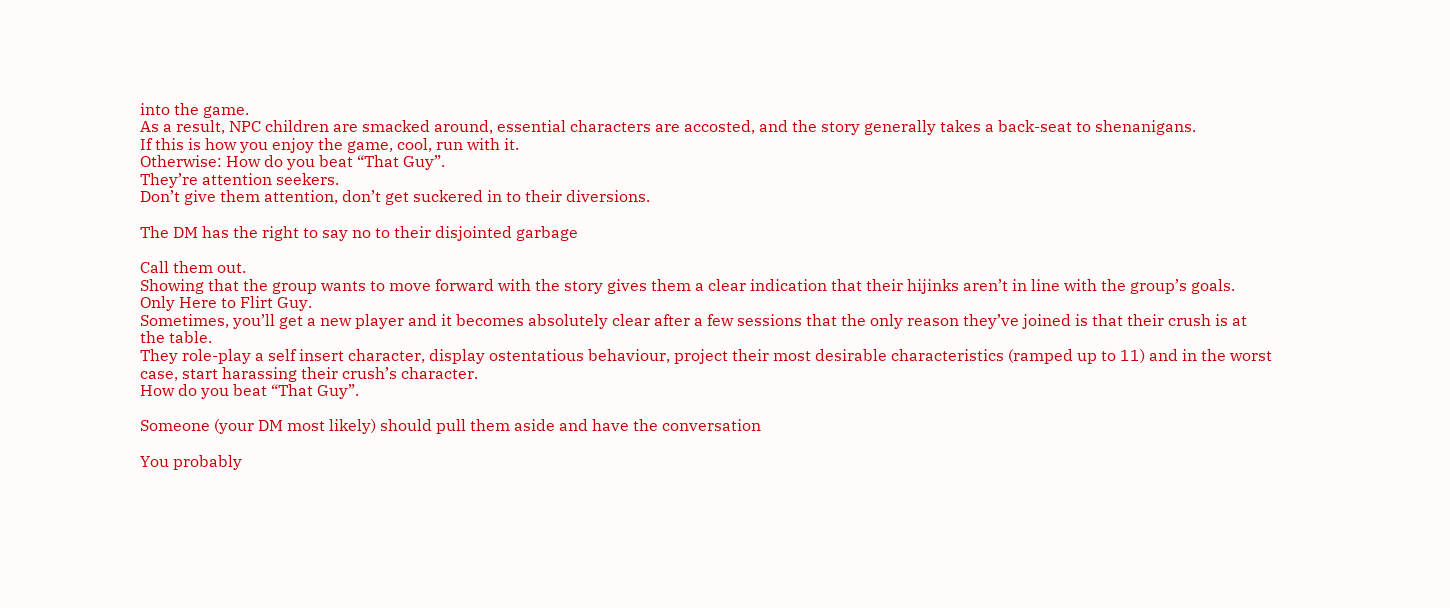into the game.
As a result, NPC children are smacked around, essential characters are accosted, and the story generally takes a back-seat to shenanigans.
If this is how you enjoy the game, cool, run with it.
Otherwise: How do you beat “That Guy”.
They’re attention seekers.
Don’t give them attention, don’t get suckered in to their diversions.

The DM has the right to say no to their disjointed garbage

Call them out.
Showing that the group wants to move forward with the story gives them a clear indication that their hijinks aren’t in line with the group’s goals.
Only Here to Flirt Guy.
Sometimes, you’ll get a new player and it becomes absolutely clear after a few sessions that the only reason they’ve joined is that their crush is at the table.
They role-play a self insert character, display ostentatious behaviour, project their most desirable characteristics (ramped up to 11) and in the worst case, start harassing their crush’s character.
How do you beat “That Guy”.

Someone (your DM most likely) should pull them aside and have the conversation

You probably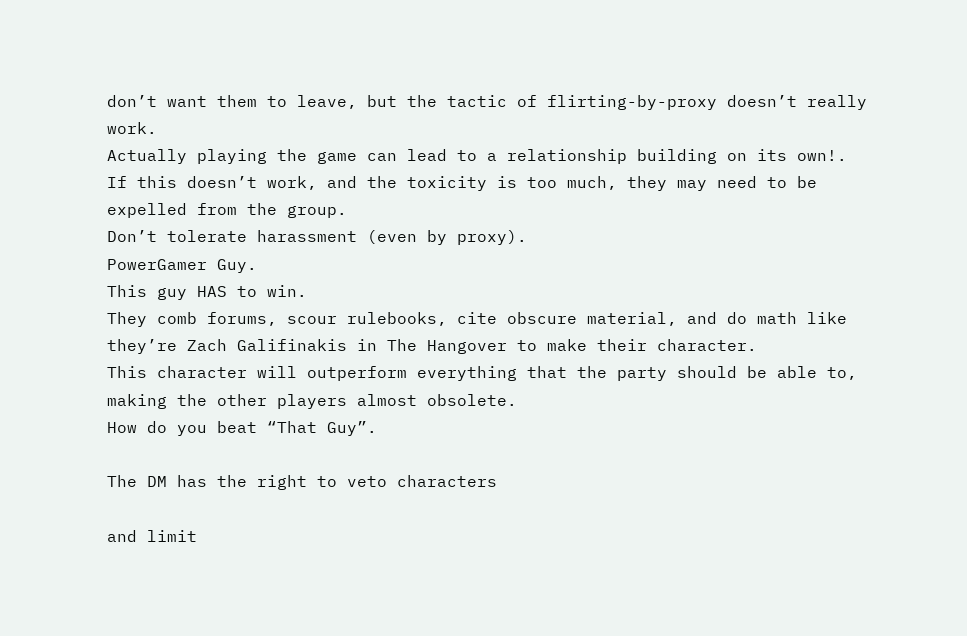don’t want them to leave, but the tactic of flirting-by-proxy doesn’t really work.
Actually playing the game can lead to a relationship building on its own!.
If this doesn’t work, and the toxicity is too much, they may need to be expelled from the group.
Don’t tolerate harassment (even by proxy).
PowerGamer Guy.
This guy HAS to win.
They comb forums, scour rulebooks, cite obscure material, and do math like they’re Zach Galifinakis in The Hangover to make their character.
This character will outperform everything that the party should be able to, making the other players almost obsolete.
How do you beat “That Guy”.

The DM has the right to veto characters

and limit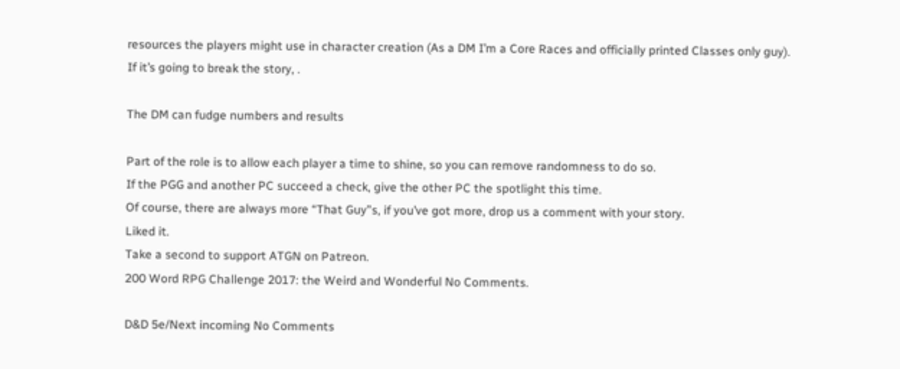resources the players might use in character creation (As a DM I’m a Core Races and officially printed Classes only guy).
If it’s going to break the story, .

The DM can fudge numbers and results

Part of the role is to allow each player a time to shine, so you can remove randomness to do so.
If the PGG and another PC succeed a check, give the other PC the spotlight this time.
Of course, there are always more “That Guy”s, if you’ve got more, drop us a comment with your story.
Liked it.
Take a second to support ATGN on Patreon.
200 Word RPG Challenge 2017: the Weird and Wonderful No Comments.

D&D 5e/Next incoming No Comments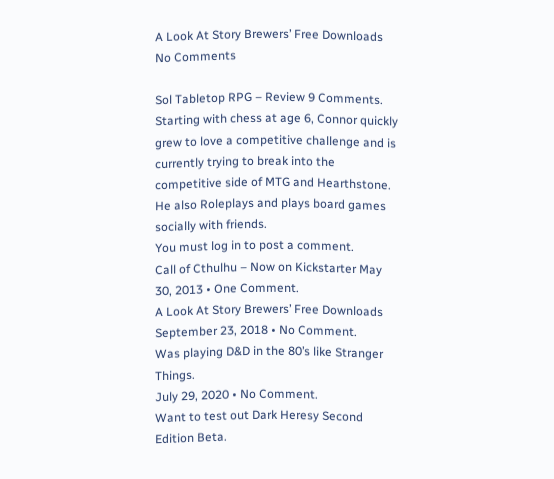A Look At Story Brewers’ Free Downloads No Comments

Sol Tabletop RPG – Review 9 Comments.
Starting with chess at age 6, Connor quickly grew to love a competitive challenge and is currently trying to break into the competitive side of MTG and Hearthstone.
He also Roleplays and plays board games socially with friends.
You must log in to post a comment.
Call of Cthulhu – Now on Kickstarter May 30, 2013 • One Comment.
A Look At Story Brewers’ Free Downloads September 23, 2018 • No Comment.
Was playing D&D in the 80’s like Stranger Things.
July 29, 2020 • No Comment.
Want to test out Dark Heresy Second Edition Beta.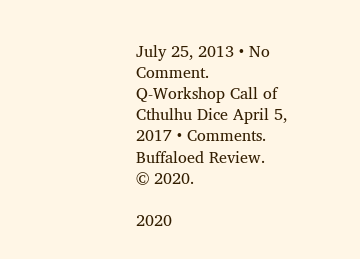July 25, 2013 • No Comment.
Q-Workshop Call of Cthulhu Dice April 5, 2017 • Comments.
Buffaloed Review.
© 2020.

2020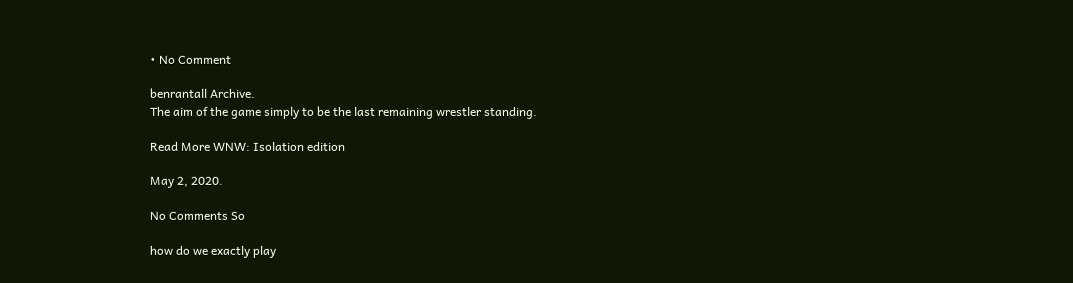• No Comment

benrantall Archive.
The aim of the game simply to be the last remaining wrestler standing.

Read More WNW: Isolation edition

May 2, 2020.

No Comments So

how do we exactly play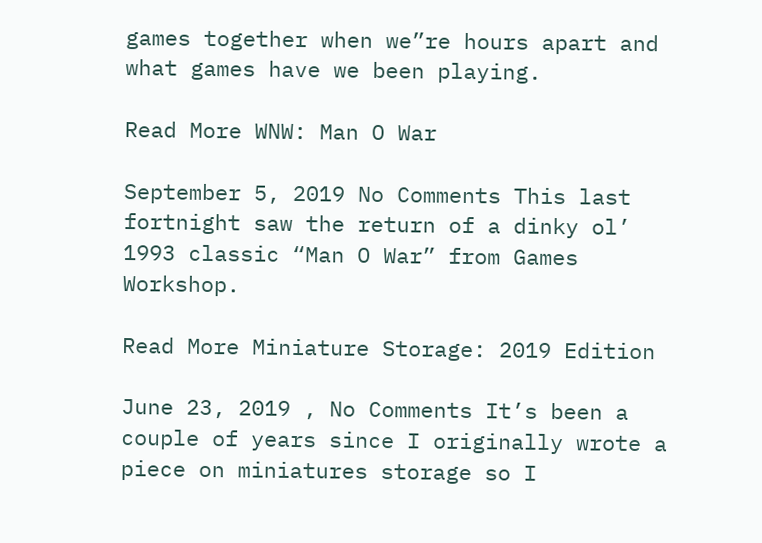games together when we”re hours apart and what games have we been playing.

Read More WNW: Man O War

September 5, 2019 No Comments This last fortnight saw the return of a dinky ol’ 1993 classic “Man O War” from Games Workshop.

Read More Miniature Storage: 2019 Edition

June 23, 2019 , No Comments It’s been a couple of years since I originally wrote a piece on miniatures storage so I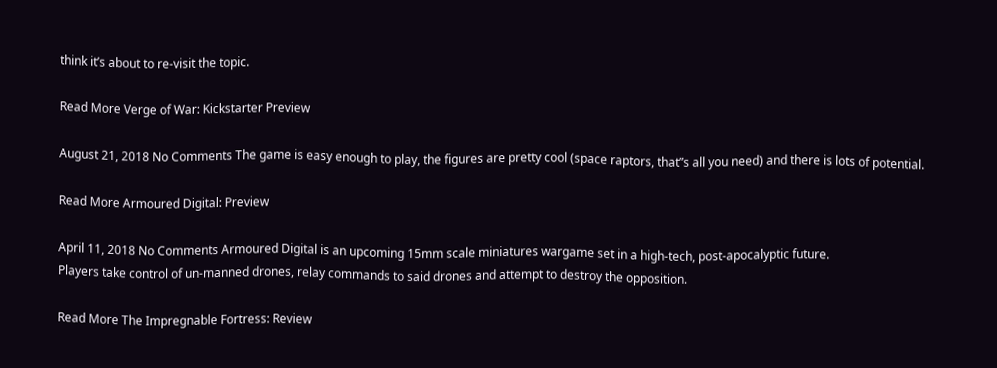think it’s about to re-visit the topic.

Read More Verge of War: Kickstarter Preview

August 21, 2018 No Comments The game is easy enough to play, the figures are pretty cool (space raptors, that”s all you need) and there is lots of potential.

Read More Armoured Digital: Preview

April 11, 2018 No Comments Armoured Digital is an upcoming 15mm scale miniatures wargame set in a high-tech, post-apocalyptic future.
Players take control of un-manned drones, relay commands to said drones and attempt to destroy the opposition.

Read More The Impregnable Fortress: Review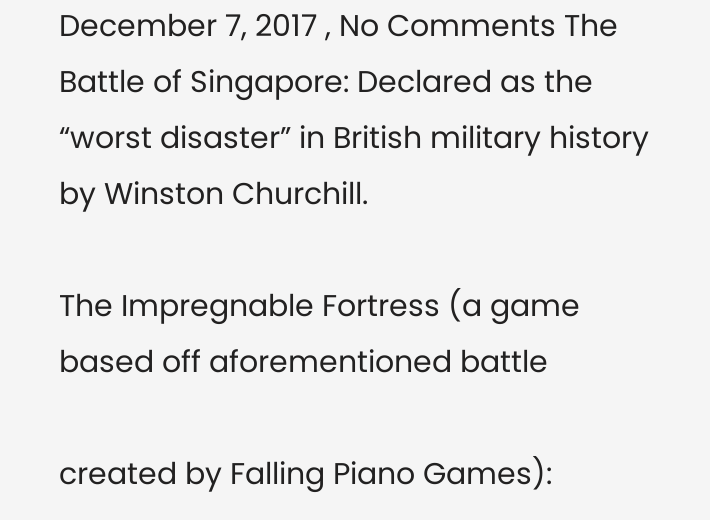December 7, 2017 , No Comments The Battle of Singapore: Declared as the “worst disaster” in British military history by Winston Churchill.

The Impregnable Fortress (a game based off aforementioned battle

created by Falling Piano Games):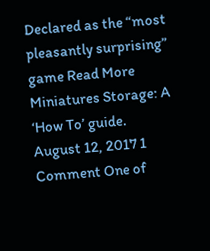Declared as the “most pleasantly surprising” game Read More Miniatures Storage: A ‘How To’ guide.
August 12, 2017 1 Comment One of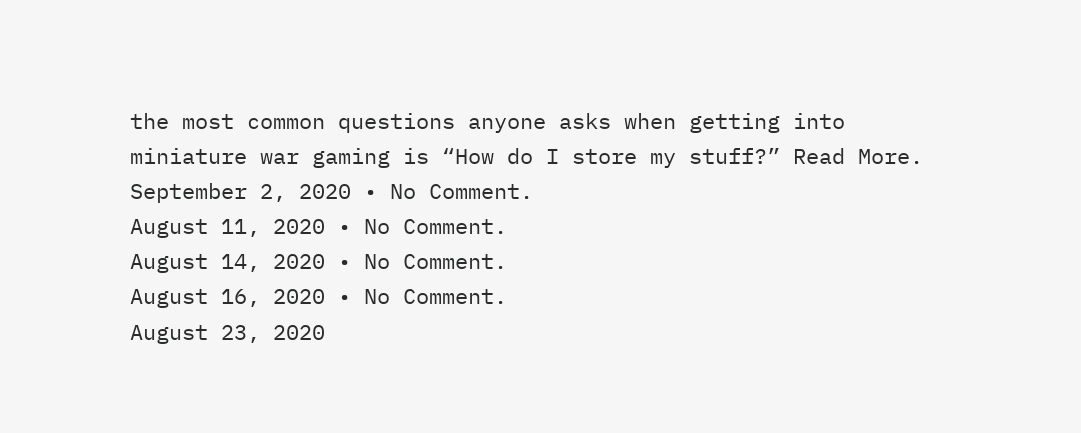the most common questions anyone asks when getting into miniature war gaming is “How do I store my stuff?” Read More.
September 2, 2020 • No Comment.
August 11, 2020 • No Comment.
August 14, 2020 • No Comment.
August 16, 2020 • No Comment.
August 23, 2020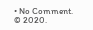• No Comment.
© 2020.